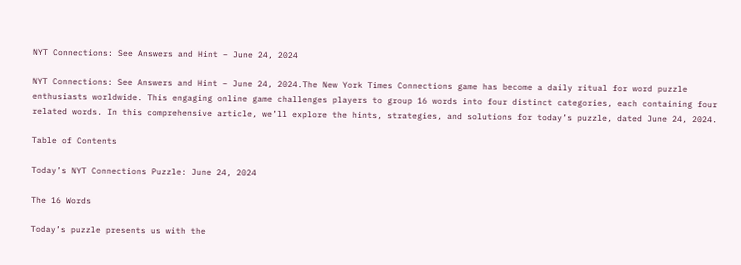NYT Connections: See Answers and Hint – June 24, 2024

NYT Connections: See Answers and Hint – June 24, 2024.The New York Times Connections game has become a daily ritual for word puzzle enthusiasts worldwide. This engaging online game challenges players to group 16 words into four distinct categories, each containing four related words. In this comprehensive article, we’ll explore the hints, strategies, and solutions for today’s puzzle, dated June 24, 2024.

Table of Contents

Today’s NYT Connections Puzzle: June 24, 2024

The 16 Words

Today’s puzzle presents us with the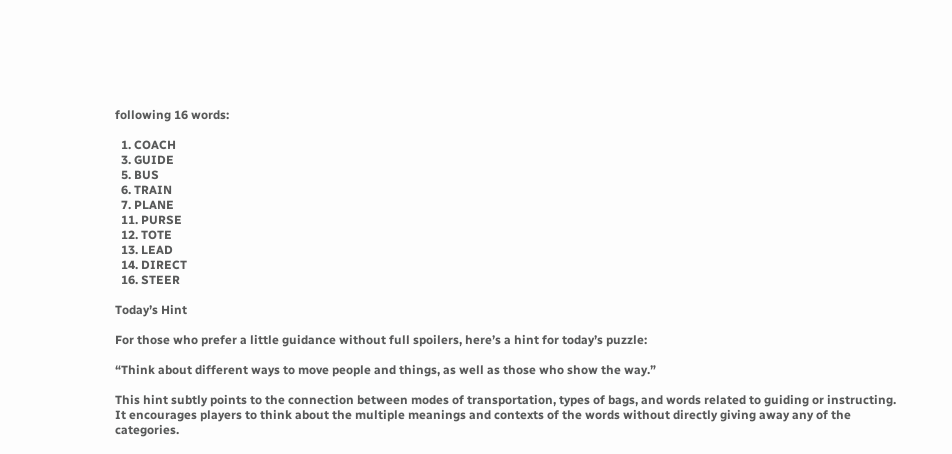following 16 words:

  1. COACH
  3. GUIDE
  5. BUS
  6. TRAIN
  7. PLANE
  11. PURSE
  12. TOTE
  13. LEAD
  14. DIRECT
  16. STEER

Today’s Hint

For those who prefer a little guidance without full spoilers, here’s a hint for today’s puzzle:

“Think about different ways to move people and things, as well as those who show the way.”

This hint subtly points to the connection between modes of transportation, types of bags, and words related to guiding or instructing. It encourages players to think about the multiple meanings and contexts of the words without directly giving away any of the categories.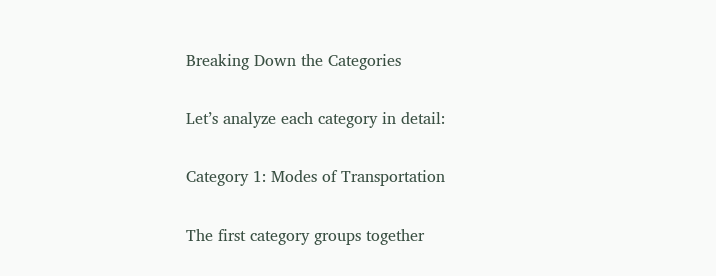Breaking Down the Categories

Let’s analyze each category in detail:

Category 1: Modes of Transportation

The first category groups together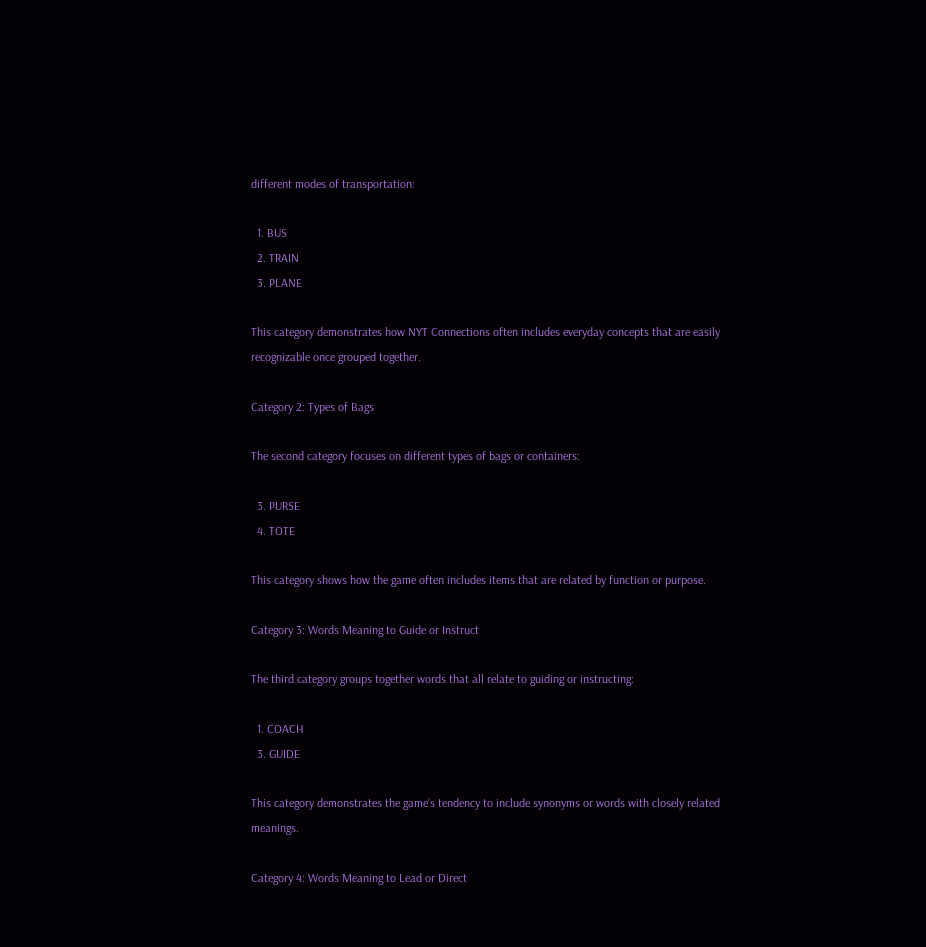different modes of transportation:

  1. BUS
  2. TRAIN
  3. PLANE

This category demonstrates how NYT Connections often includes everyday concepts that are easily recognizable once grouped together.

Category 2: Types of Bags

The second category focuses on different types of bags or containers:

  3. PURSE
  4. TOTE

This category shows how the game often includes items that are related by function or purpose.

Category 3: Words Meaning to Guide or Instruct

The third category groups together words that all relate to guiding or instructing:

  1. COACH
  3. GUIDE

This category demonstrates the game’s tendency to include synonyms or words with closely related meanings.

Category 4: Words Meaning to Lead or Direct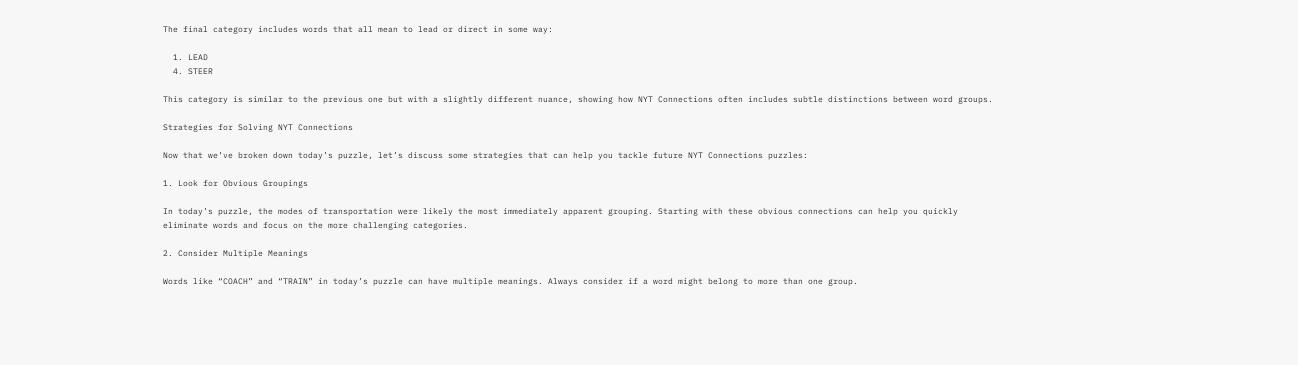The final category includes words that all mean to lead or direct in some way:

  1. LEAD
  4. STEER

This category is similar to the previous one but with a slightly different nuance, showing how NYT Connections often includes subtle distinctions between word groups.

Strategies for Solving NYT Connections

Now that we’ve broken down today’s puzzle, let’s discuss some strategies that can help you tackle future NYT Connections puzzles:

1. Look for Obvious Groupings

In today’s puzzle, the modes of transportation were likely the most immediately apparent grouping. Starting with these obvious connections can help you quickly eliminate words and focus on the more challenging categories.

2. Consider Multiple Meanings

Words like “COACH” and “TRAIN” in today’s puzzle can have multiple meanings. Always consider if a word might belong to more than one group.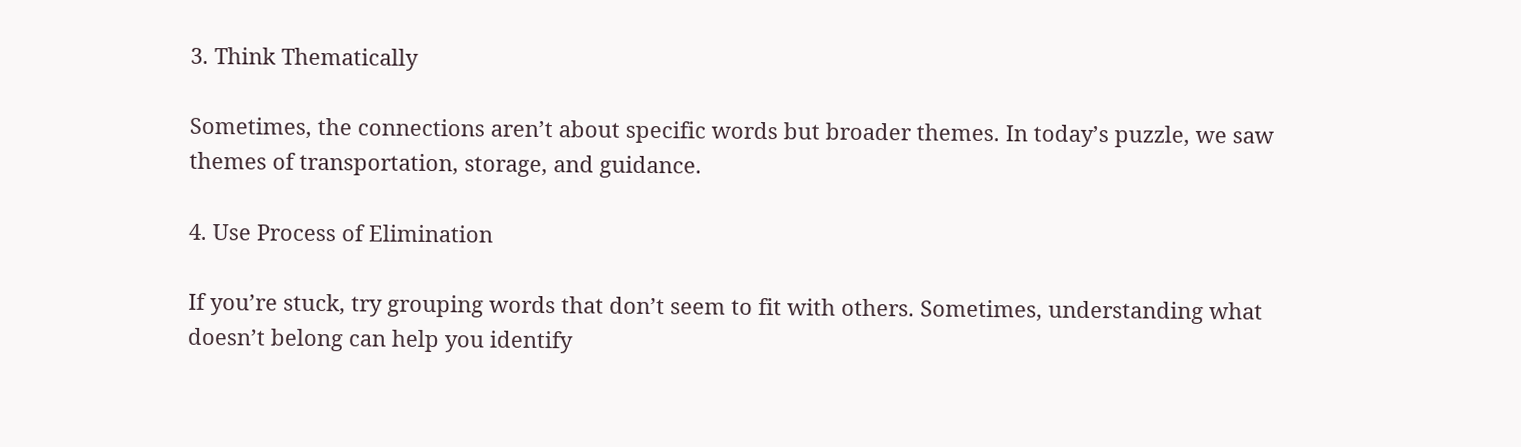3. Think Thematically

Sometimes, the connections aren’t about specific words but broader themes. In today’s puzzle, we saw themes of transportation, storage, and guidance.

4. Use Process of Elimination

If you’re stuck, try grouping words that don’t seem to fit with others. Sometimes, understanding what doesn’t belong can help you identify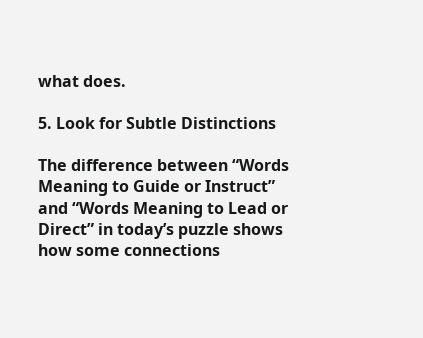what does.

5. Look for Subtle Distinctions

The difference between “Words Meaning to Guide or Instruct” and “Words Meaning to Lead or Direct” in today’s puzzle shows how some connections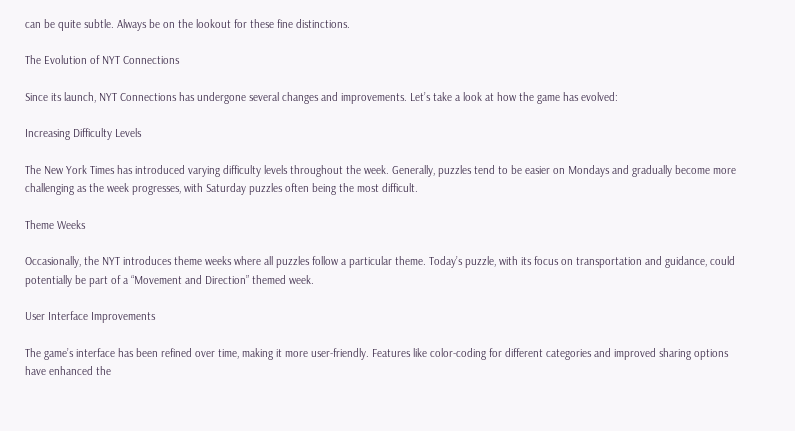can be quite subtle. Always be on the lookout for these fine distinctions.

The Evolution of NYT Connections

Since its launch, NYT Connections has undergone several changes and improvements. Let’s take a look at how the game has evolved:

Increasing Difficulty Levels

The New York Times has introduced varying difficulty levels throughout the week. Generally, puzzles tend to be easier on Mondays and gradually become more challenging as the week progresses, with Saturday puzzles often being the most difficult.

Theme Weeks

Occasionally, the NYT introduces theme weeks where all puzzles follow a particular theme. Today’s puzzle, with its focus on transportation and guidance, could potentially be part of a “Movement and Direction” themed week.

User Interface Improvements

The game’s interface has been refined over time, making it more user-friendly. Features like color-coding for different categories and improved sharing options have enhanced the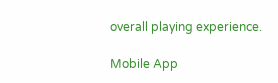overall playing experience.

Mobile App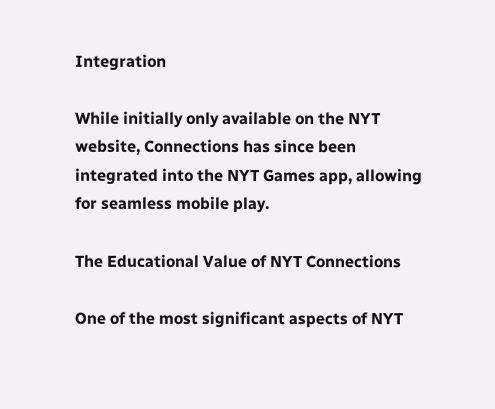Integration

While initially only available on the NYT website, Connections has since been integrated into the NYT Games app, allowing for seamless mobile play.

The Educational Value of NYT Connections

One of the most significant aspects of NYT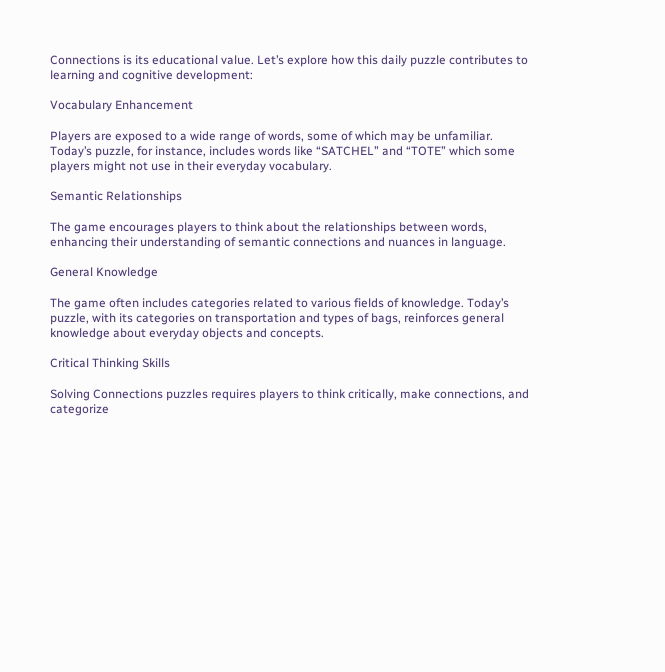Connections is its educational value. Let’s explore how this daily puzzle contributes to learning and cognitive development:

Vocabulary Enhancement

Players are exposed to a wide range of words, some of which may be unfamiliar. Today’s puzzle, for instance, includes words like “SATCHEL” and “TOTE” which some players might not use in their everyday vocabulary.

Semantic Relationships

The game encourages players to think about the relationships between words, enhancing their understanding of semantic connections and nuances in language.

General Knowledge

The game often includes categories related to various fields of knowledge. Today’s puzzle, with its categories on transportation and types of bags, reinforces general knowledge about everyday objects and concepts.

Critical Thinking Skills

Solving Connections puzzles requires players to think critically, make connections, and categorize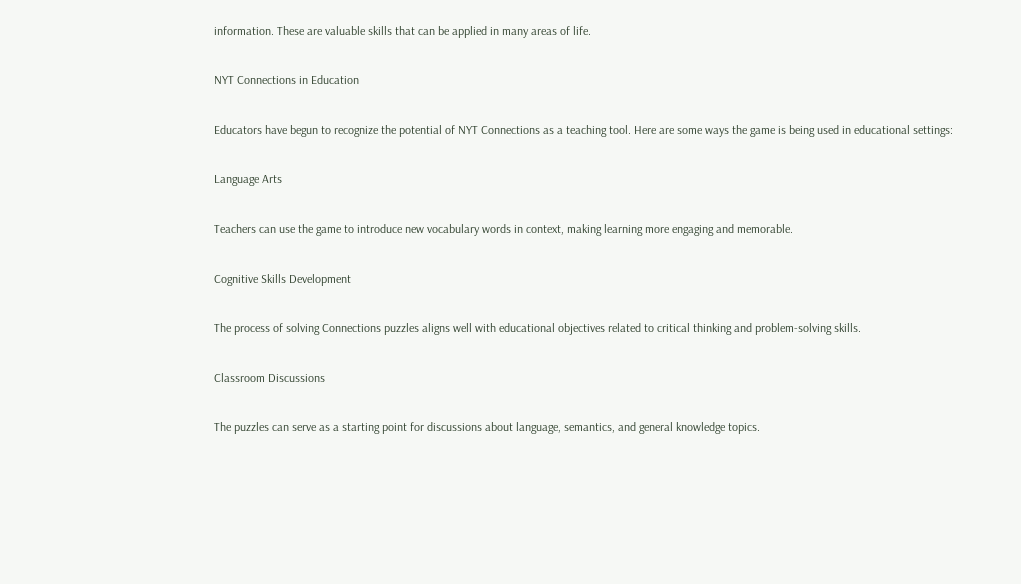information. These are valuable skills that can be applied in many areas of life.

NYT Connections in Education

Educators have begun to recognize the potential of NYT Connections as a teaching tool. Here are some ways the game is being used in educational settings:

Language Arts

Teachers can use the game to introduce new vocabulary words in context, making learning more engaging and memorable.

Cognitive Skills Development

The process of solving Connections puzzles aligns well with educational objectives related to critical thinking and problem-solving skills.

Classroom Discussions

The puzzles can serve as a starting point for discussions about language, semantics, and general knowledge topics.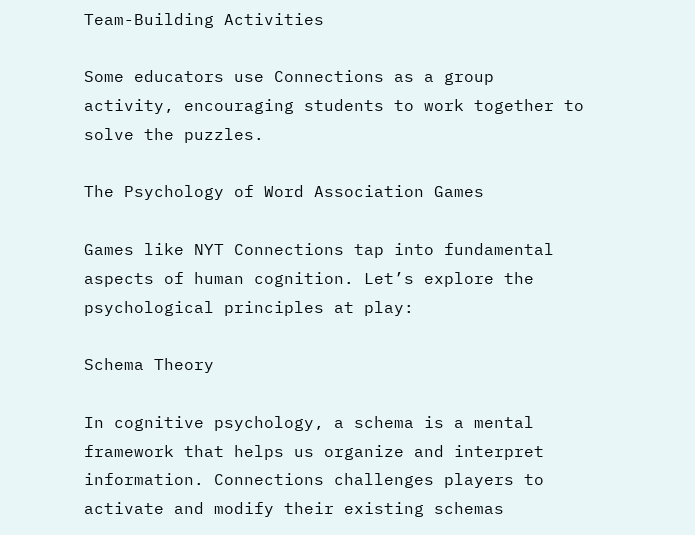Team-Building Activities

Some educators use Connections as a group activity, encouraging students to work together to solve the puzzles.

The Psychology of Word Association Games

Games like NYT Connections tap into fundamental aspects of human cognition. Let’s explore the psychological principles at play:

Schema Theory

In cognitive psychology, a schema is a mental framework that helps us organize and interpret information. Connections challenges players to activate and modify their existing schemas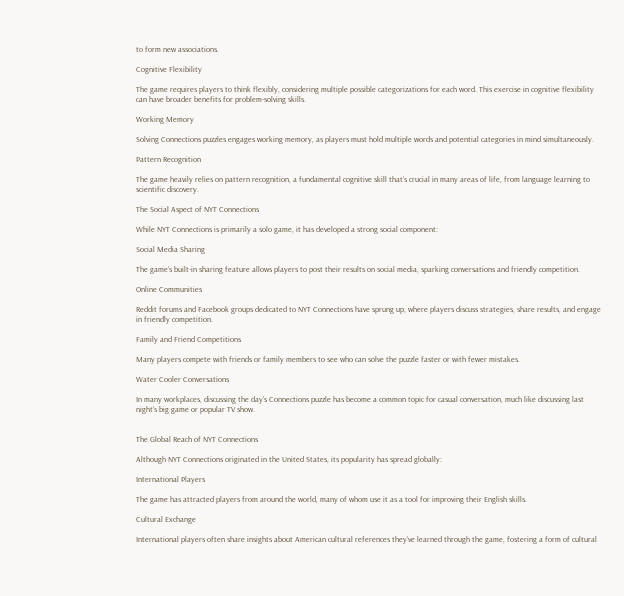to form new associations.

Cognitive Flexibility

The game requires players to think flexibly, considering multiple possible categorizations for each word. This exercise in cognitive flexibility can have broader benefits for problem-solving skills.

Working Memory

Solving Connections puzzles engages working memory, as players must hold multiple words and potential categories in mind simultaneously.

Pattern Recognition

The game heavily relies on pattern recognition, a fundamental cognitive skill that’s crucial in many areas of life, from language learning to scientific discovery.

The Social Aspect of NYT Connections

While NYT Connections is primarily a solo game, it has developed a strong social component:

Social Media Sharing

The game’s built-in sharing feature allows players to post their results on social media, sparking conversations and friendly competition.

Online Communities

Reddit forums and Facebook groups dedicated to NYT Connections have sprung up, where players discuss strategies, share results, and engage in friendly competition.

Family and Friend Competitions

Many players compete with friends or family members to see who can solve the puzzle faster or with fewer mistakes.

Water Cooler Conversations

In many workplaces, discussing the day’s Connections puzzle has become a common topic for casual conversation, much like discussing last night’s big game or popular TV show.


The Global Reach of NYT Connections

Although NYT Connections originated in the United States, its popularity has spread globally:

International Players

The game has attracted players from around the world, many of whom use it as a tool for improving their English skills.

Cultural Exchange

International players often share insights about American cultural references they’ve learned through the game, fostering a form of cultural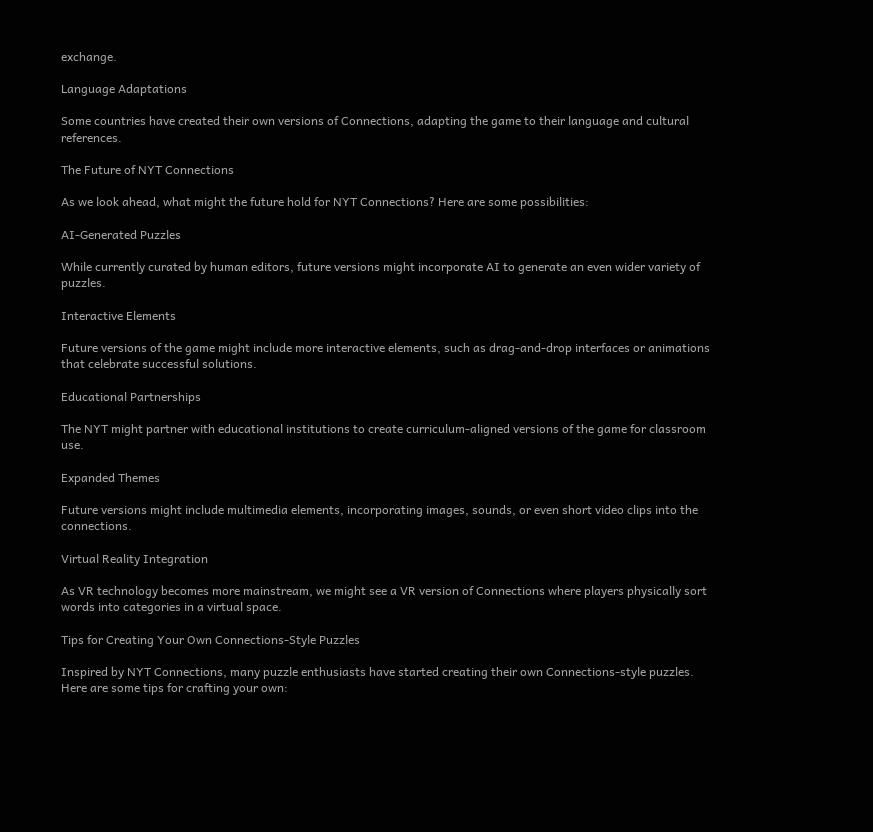exchange.

Language Adaptations

Some countries have created their own versions of Connections, adapting the game to their language and cultural references.

The Future of NYT Connections

As we look ahead, what might the future hold for NYT Connections? Here are some possibilities:

AI-Generated Puzzles

While currently curated by human editors, future versions might incorporate AI to generate an even wider variety of puzzles.

Interactive Elements

Future versions of the game might include more interactive elements, such as drag-and-drop interfaces or animations that celebrate successful solutions.

Educational Partnerships

The NYT might partner with educational institutions to create curriculum-aligned versions of the game for classroom use.

Expanded Themes

Future versions might include multimedia elements, incorporating images, sounds, or even short video clips into the connections.

Virtual Reality Integration

As VR technology becomes more mainstream, we might see a VR version of Connections where players physically sort words into categories in a virtual space.

Tips for Creating Your Own Connections-Style Puzzles

Inspired by NYT Connections, many puzzle enthusiasts have started creating their own Connections-style puzzles. Here are some tips for crafting your own: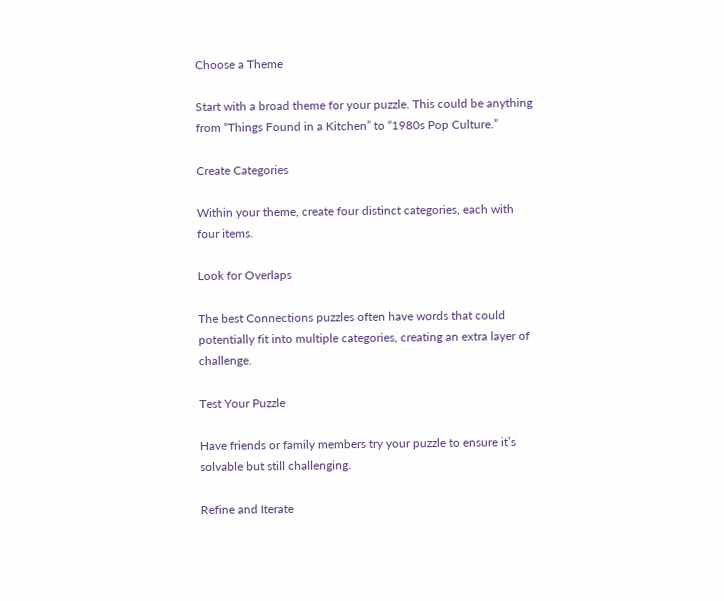Choose a Theme

Start with a broad theme for your puzzle. This could be anything from “Things Found in a Kitchen” to “1980s Pop Culture.”

Create Categories

Within your theme, create four distinct categories, each with four items.

Look for Overlaps

The best Connections puzzles often have words that could potentially fit into multiple categories, creating an extra layer of challenge.

Test Your Puzzle

Have friends or family members try your puzzle to ensure it’s solvable but still challenging.

Refine and Iterate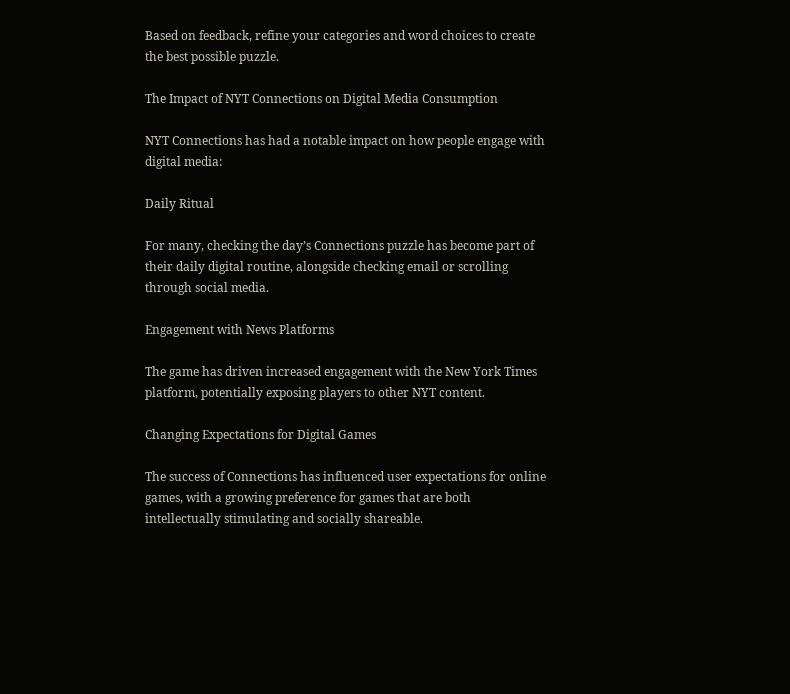Based on feedback, refine your categories and word choices to create the best possible puzzle.

The Impact of NYT Connections on Digital Media Consumption

NYT Connections has had a notable impact on how people engage with digital media:

Daily Ritual

For many, checking the day’s Connections puzzle has become part of their daily digital routine, alongside checking email or scrolling through social media.

Engagement with News Platforms

The game has driven increased engagement with the New York Times platform, potentially exposing players to other NYT content.

Changing Expectations for Digital Games

The success of Connections has influenced user expectations for online games, with a growing preference for games that are both intellectually stimulating and socially shareable.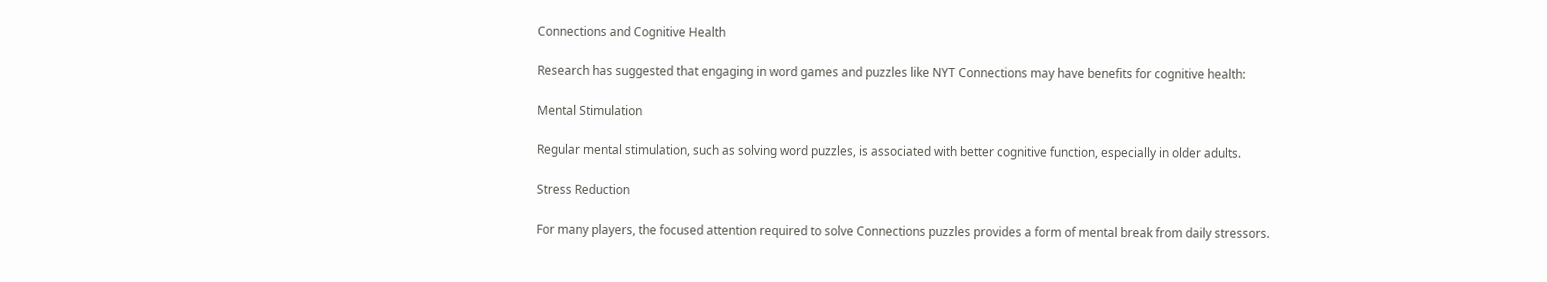Connections and Cognitive Health

Research has suggested that engaging in word games and puzzles like NYT Connections may have benefits for cognitive health:

Mental Stimulation

Regular mental stimulation, such as solving word puzzles, is associated with better cognitive function, especially in older adults.

Stress Reduction

For many players, the focused attention required to solve Connections puzzles provides a form of mental break from daily stressors.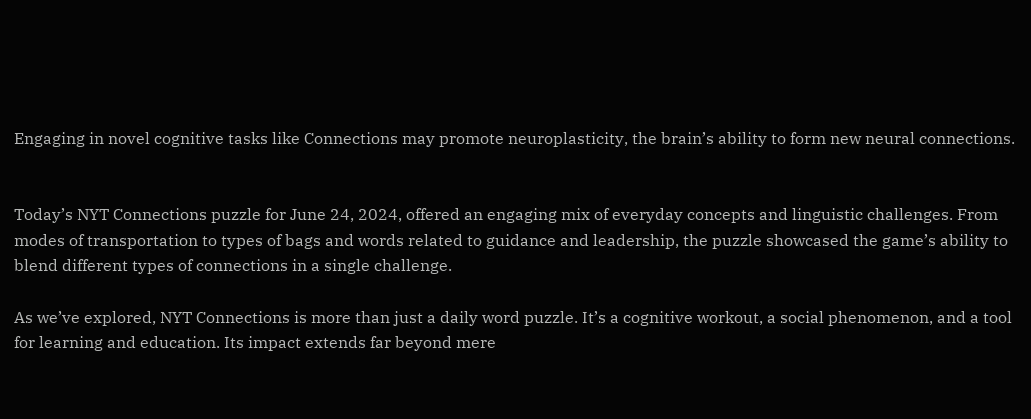Engaging in novel cognitive tasks like Connections may promote neuroplasticity, the brain’s ability to form new neural connections.


Today’s NYT Connections puzzle for June 24, 2024, offered an engaging mix of everyday concepts and linguistic challenges. From modes of transportation to types of bags and words related to guidance and leadership, the puzzle showcased the game’s ability to blend different types of connections in a single challenge.

As we’ve explored, NYT Connections is more than just a daily word puzzle. It’s a cognitive workout, a social phenomenon, and a tool for learning and education. Its impact extends far beyond mere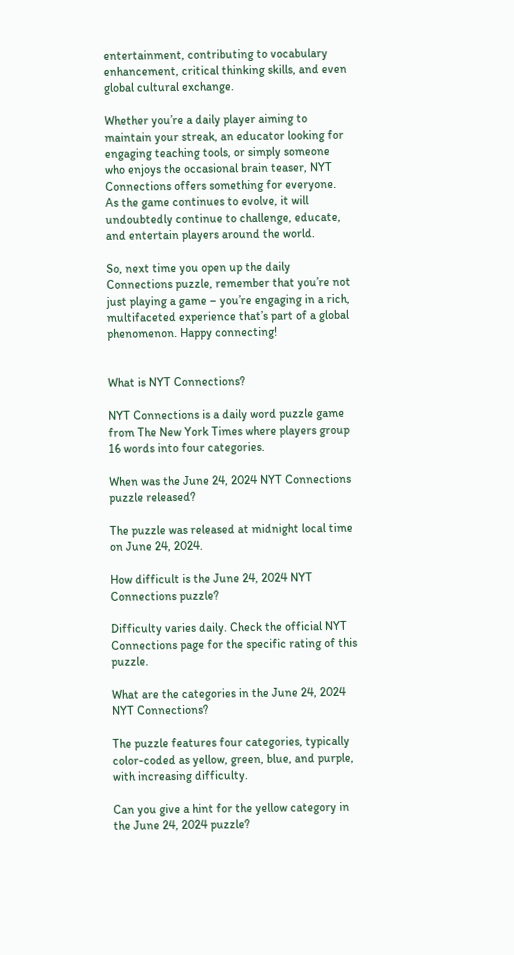entertainment, contributing to vocabulary enhancement, critical thinking skills, and even global cultural exchange.

Whether you’re a daily player aiming to maintain your streak, an educator looking for engaging teaching tools, or simply someone who enjoys the occasional brain teaser, NYT Connections offers something for everyone. As the game continues to evolve, it will undoubtedly continue to challenge, educate, and entertain players around the world.

So, next time you open up the daily Connections puzzle, remember that you’re not just playing a game – you’re engaging in a rich, multifaceted experience that’s part of a global phenomenon. Happy connecting!


What is NYT Connections?

NYT Connections is a daily word puzzle game from The New York Times where players group 16 words into four categories.

When was the June 24, 2024 NYT Connections puzzle released?

The puzzle was released at midnight local time on June 24, 2024.

How difficult is the June 24, 2024 NYT Connections puzzle?

Difficulty varies daily. Check the official NYT Connections page for the specific rating of this puzzle.

What are the categories in the June 24, 2024 NYT Connections?

The puzzle features four categories, typically color-coded as yellow, green, blue, and purple, with increasing difficulty.

Can you give a hint for the yellow category in the June 24, 2024 puzzle?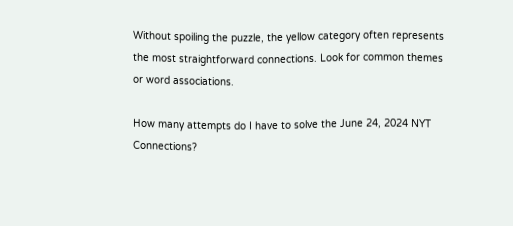Without spoiling the puzzle, the yellow category often represents the most straightforward connections. Look for common themes or word associations.

How many attempts do I have to solve the June 24, 2024 NYT Connections?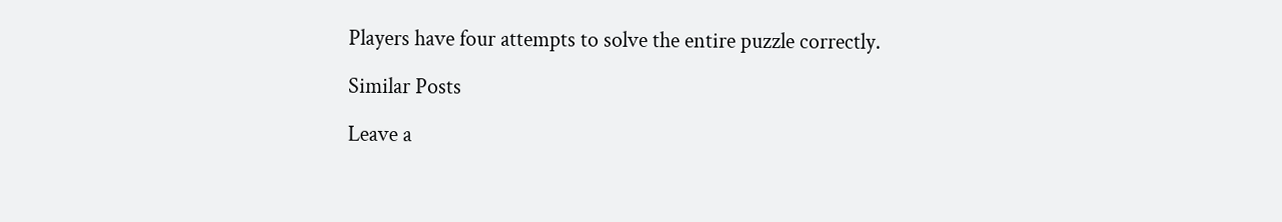Players have four attempts to solve the entire puzzle correctly.

Similar Posts

Leave a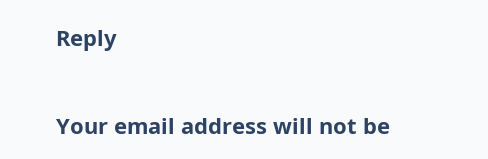Reply

Your email address will not be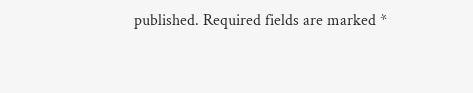published. Required fields are marked *